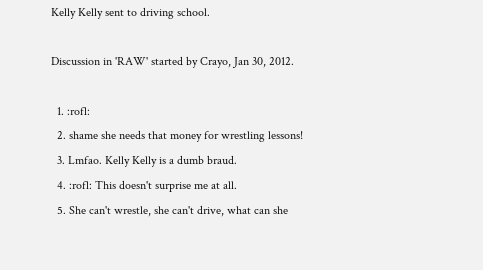Kelly Kelly sent to driving school.

Discussion in 'RAW' started by Crayo, Jan 30, 2012.

  1. :rofl:
  2. shame she needs that money for wrestling lessons!
  3. Lmfao. Kelly Kelly is a dumb braud.
  4. :rofl: This doesn't surprise me at all.
  5. She can't wrestle, she can't drive, what can she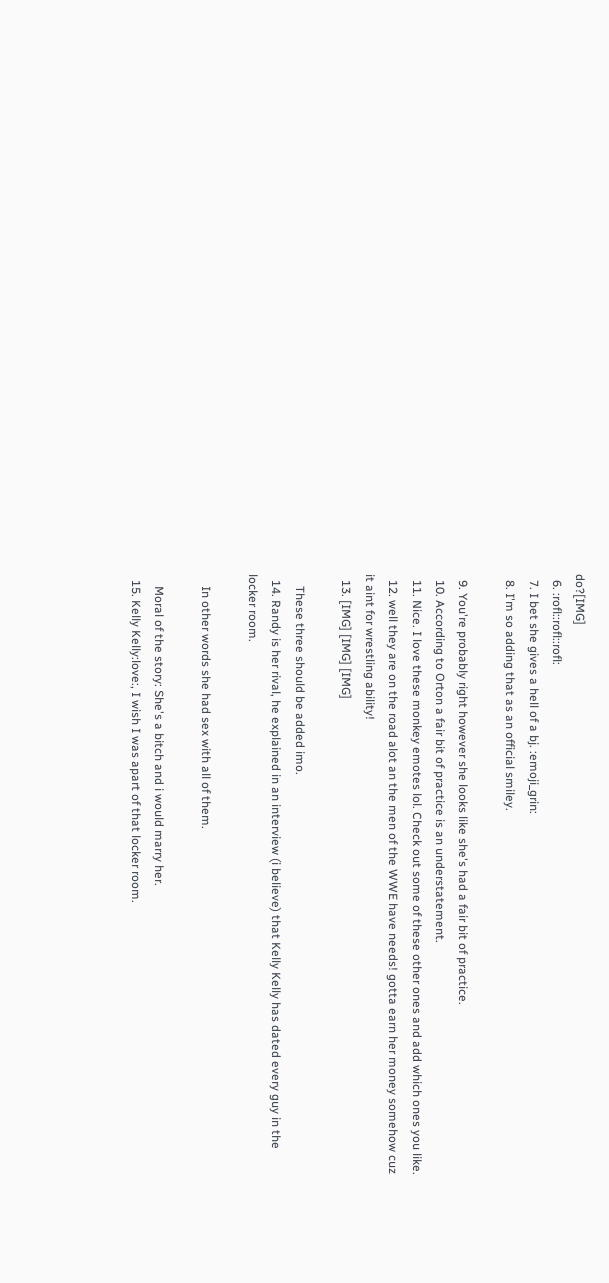do?[IMG]
  6. :rofl::rofl::rofl:
  7. I bet she gives a hell of a bj. :emoji_grin:
  8. I'm so adding that as an official smiley.

  9. You're probably right however she looks like she's had a fair bit of practice.
  10. According to Orton a fair bit of practice is an understatement.
  11. Nice. I love these monkey emotes lol. Check out some of these other ones and add which ones you like.
  12. well they are on the road alot an the men of the WWE have needs! gotta earn her money somehow cuz it aint for wrestling ability!
  13. [IMG] [IMG] [IMG]

    These three should be added imo.
  14. Randy is her rival, he explained in an interview (i believe) that Kelly Kelly has dated every guy in the locker room.

    In other words she had sex with all of them.

    Moral of the story: She's a bitch and i would marry her.
  15. Kelly Kelly:love:, I wish I was apart of that locker room.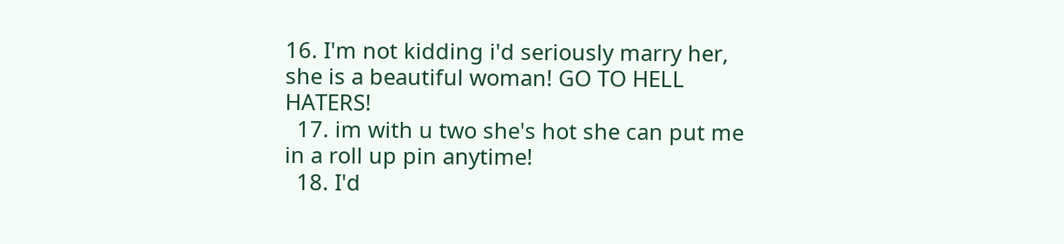16. I'm not kidding i'd seriously marry her, she is a beautiful woman! GO TO HELL HATERS!
  17. im with u two she's hot she can put me in a roll up pin anytime!
  18. I'd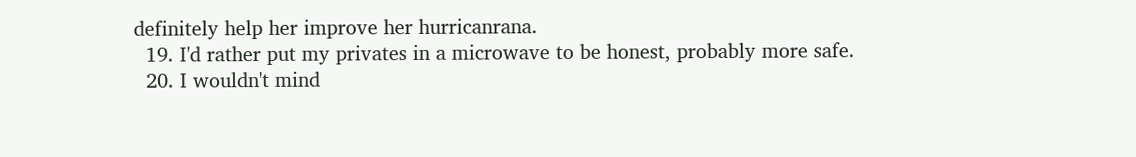definitely help her improve her hurricanrana.
  19. I'd rather put my privates in a microwave to be honest, probably more safe.
  20. I wouldn't mind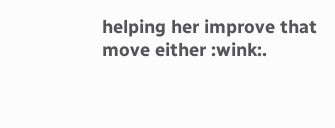helping her improve that move either :wink:.